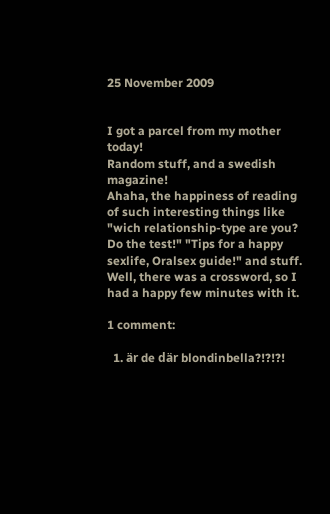25 November 2009


I got a parcel from my mother today!
Random stuff, and a swedish magazine!
Ahaha, the happiness of reading of such interesting things like "wich relationship-type are you? Do the test!" "Tips for a happy sexlife, Oralsex guide!" and stuff.
Well, there was a crossword, so I had a happy few minutes with it.

1 comment:

  1. är de där blondinbella?!?!?!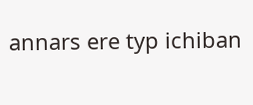annars ere typ ichiban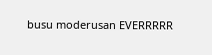busu moderusan EVERRRRR